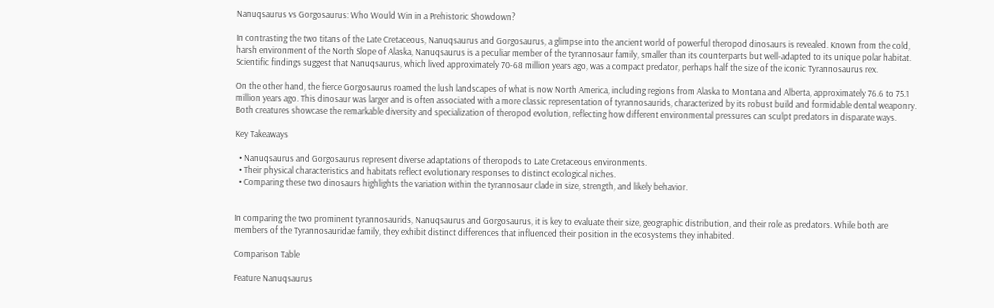Nanuqsaurus vs Gorgosaurus: Who Would Win in a Prehistoric Showdown?

In contrasting the two titans of the Late Cretaceous, Nanuqsaurus and Gorgosaurus, a glimpse into the ancient world of powerful theropod dinosaurs is revealed. Known from the cold, harsh environment of the North Slope of Alaska, Nanuqsaurus is a peculiar member of the tyrannosaur family, smaller than its counterparts but well-adapted to its unique polar habitat. Scientific findings suggest that Nanuqsaurus, which lived approximately 70-68 million years ago, was a compact predator, perhaps half the size of the iconic Tyrannosaurus rex.

On the other hand, the fierce Gorgosaurus roamed the lush landscapes of what is now North America, including regions from Alaska to Montana and Alberta, approximately 76.6 to 75.1 million years ago. This dinosaur was larger and is often associated with a more classic representation of tyrannosaurids, characterized by its robust build and formidable dental weaponry. Both creatures showcase the remarkable diversity and specialization of theropod evolution, reflecting how different environmental pressures can sculpt predators in disparate ways.

Key Takeaways

  • Nanuqsaurus and Gorgosaurus represent diverse adaptations of theropods to Late Cretaceous environments.
  • Their physical characteristics and habitats reflect evolutionary responses to distinct ecological niches.
  • Comparing these two dinosaurs highlights the variation within the tyrannosaur clade in size, strength, and likely behavior.


In comparing the two prominent tyrannosaurids, Nanuqsaurus and Gorgosaurus, it is key to evaluate their size, geographic distribution, and their role as predators. While both are members of the Tyrannosauridae family, they exhibit distinct differences that influenced their position in the ecosystems they inhabited.

Comparison Table

Feature Nanuqsaurus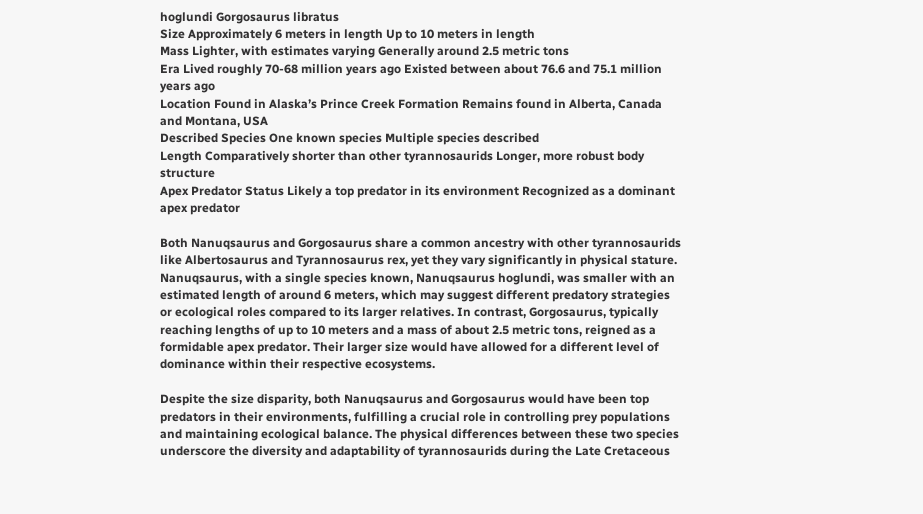hoglundi Gorgosaurus libratus
Size Approximately 6 meters in length Up to 10 meters in length
Mass Lighter, with estimates varying Generally around 2.5 metric tons
Era Lived roughly 70-68 million years ago Existed between about 76.6 and 75.1 million years ago
Location Found in Alaska’s Prince Creek Formation Remains found in Alberta, Canada and Montana, USA
Described Species One known species Multiple species described
Length Comparatively shorter than other tyrannosaurids Longer, more robust body structure
Apex Predator Status Likely a top predator in its environment Recognized as a dominant apex predator

Both Nanuqsaurus and Gorgosaurus share a common ancestry with other tyrannosaurids like Albertosaurus and Tyrannosaurus rex, yet they vary significantly in physical stature. Nanuqsaurus, with a single species known, Nanuqsaurus hoglundi, was smaller with an estimated length of around 6 meters, which may suggest different predatory strategies or ecological roles compared to its larger relatives. In contrast, Gorgosaurus, typically reaching lengths of up to 10 meters and a mass of about 2.5 metric tons, reigned as a formidable apex predator. Their larger size would have allowed for a different level of dominance within their respective ecosystems.

Despite the size disparity, both Nanuqsaurus and Gorgosaurus would have been top predators in their environments, fulfilling a crucial role in controlling prey populations and maintaining ecological balance. The physical differences between these two species underscore the diversity and adaptability of tyrannosaurids during the Late Cretaceous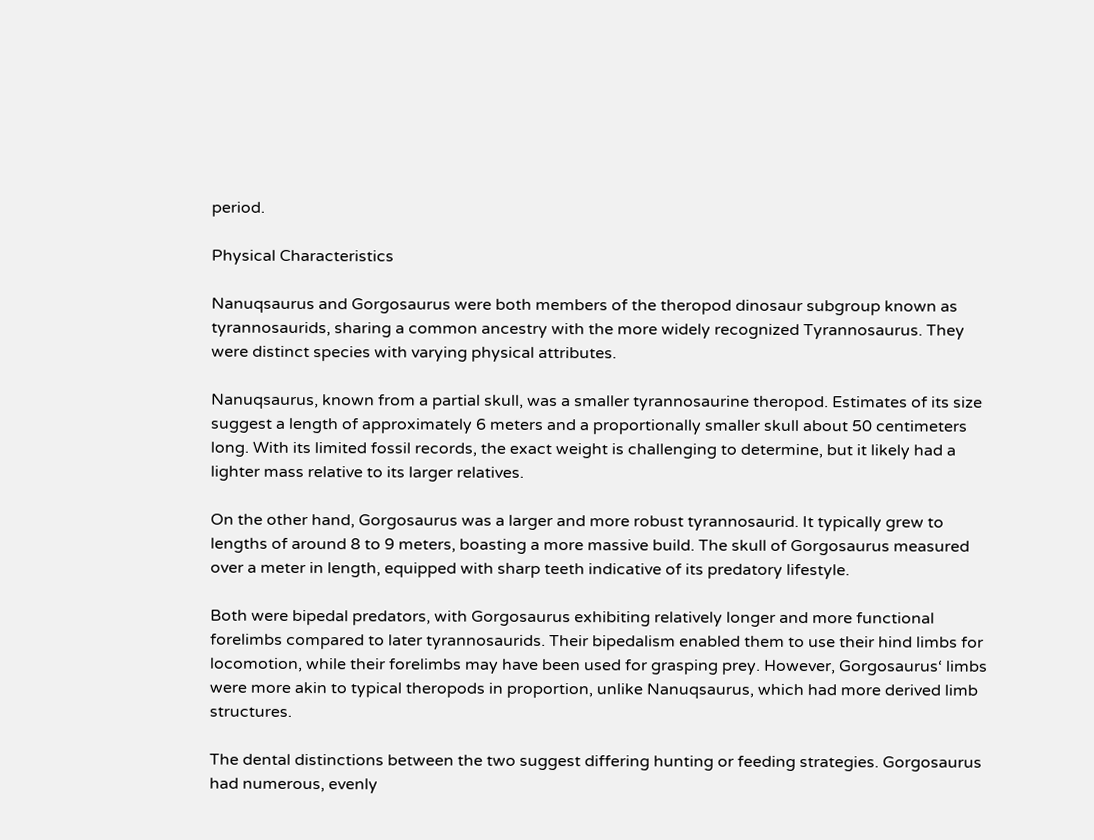period.

Physical Characteristics

Nanuqsaurus and Gorgosaurus were both members of the theropod dinosaur subgroup known as tyrannosaurids, sharing a common ancestry with the more widely recognized Tyrannosaurus. They were distinct species with varying physical attributes.

Nanuqsaurus, known from a partial skull, was a smaller tyrannosaurine theropod. Estimates of its size suggest a length of approximately 6 meters and a proportionally smaller skull about 50 centimeters long. With its limited fossil records, the exact weight is challenging to determine, but it likely had a lighter mass relative to its larger relatives.

On the other hand, Gorgosaurus was a larger and more robust tyrannosaurid. It typically grew to lengths of around 8 to 9 meters, boasting a more massive build. The skull of Gorgosaurus measured over a meter in length, equipped with sharp teeth indicative of its predatory lifestyle.

Both were bipedal predators, with Gorgosaurus exhibiting relatively longer and more functional forelimbs compared to later tyrannosaurids. Their bipedalism enabled them to use their hind limbs for locomotion, while their forelimbs may have been used for grasping prey. However, Gorgosaurus‘ limbs were more akin to typical theropods in proportion, unlike Nanuqsaurus, which had more derived limb structures.

The dental distinctions between the two suggest differing hunting or feeding strategies. Gorgosaurus had numerous, evenly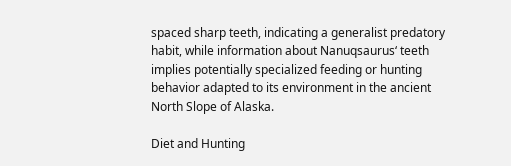spaced sharp teeth, indicating a generalist predatory habit, while information about Nanuqsaurus‘ teeth implies potentially specialized feeding or hunting behavior adapted to its environment in the ancient North Slope of Alaska.

Diet and Hunting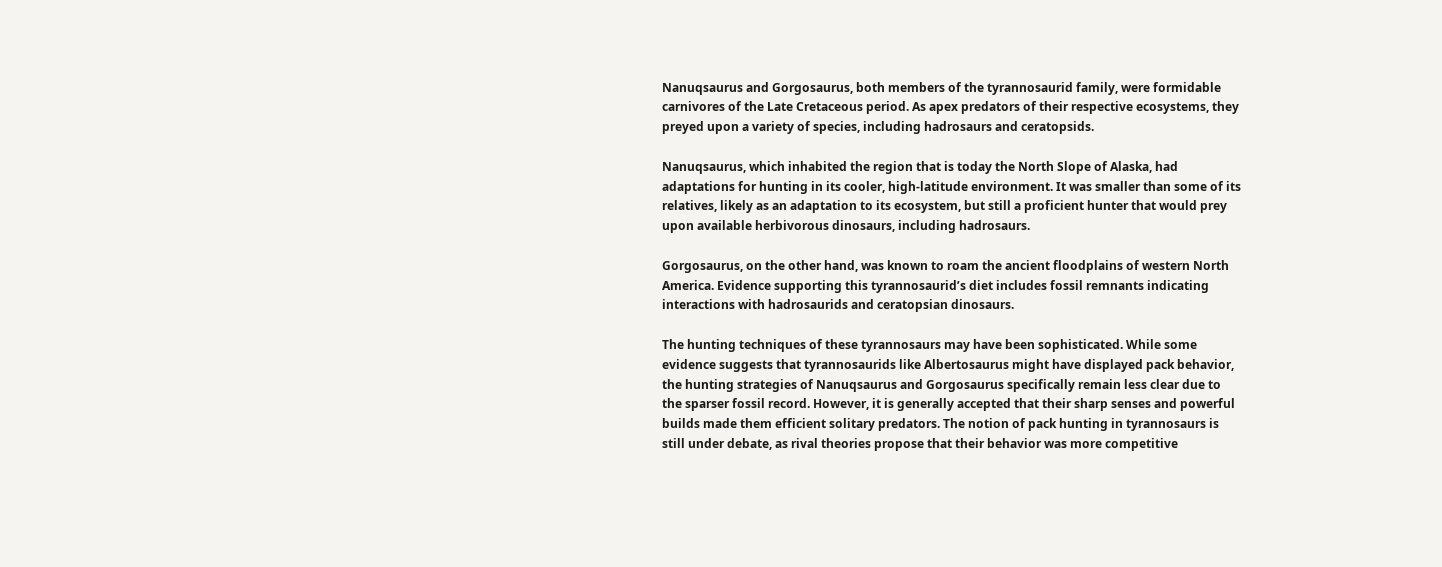Nanuqsaurus and Gorgosaurus, both members of the tyrannosaurid family, were formidable carnivores of the Late Cretaceous period. As apex predators of their respective ecosystems, they preyed upon a variety of species, including hadrosaurs and ceratopsids.

Nanuqsaurus, which inhabited the region that is today the North Slope of Alaska, had adaptations for hunting in its cooler, high-latitude environment. It was smaller than some of its relatives, likely as an adaptation to its ecosystem, but still a proficient hunter that would prey upon available herbivorous dinosaurs, including hadrosaurs.

Gorgosaurus, on the other hand, was known to roam the ancient floodplains of western North America. Evidence supporting this tyrannosaurid’s diet includes fossil remnants indicating interactions with hadrosaurids and ceratopsian dinosaurs.

The hunting techniques of these tyrannosaurs may have been sophisticated. While some evidence suggests that tyrannosaurids like Albertosaurus might have displayed pack behavior, the hunting strategies of Nanuqsaurus and Gorgosaurus specifically remain less clear due to the sparser fossil record. However, it is generally accepted that their sharp senses and powerful builds made them efficient solitary predators. The notion of pack hunting in tyrannosaurs is still under debate, as rival theories propose that their behavior was more competitive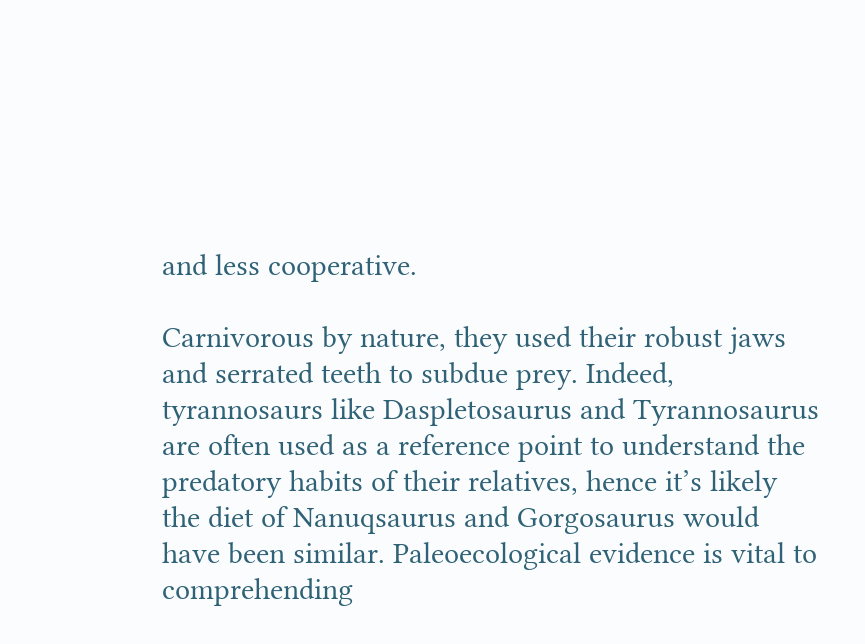and less cooperative.

Carnivorous by nature, they used their robust jaws and serrated teeth to subdue prey. Indeed, tyrannosaurs like Daspletosaurus and Tyrannosaurus are often used as a reference point to understand the predatory habits of their relatives, hence it’s likely the diet of Nanuqsaurus and Gorgosaurus would have been similar. Paleoecological evidence is vital to comprehending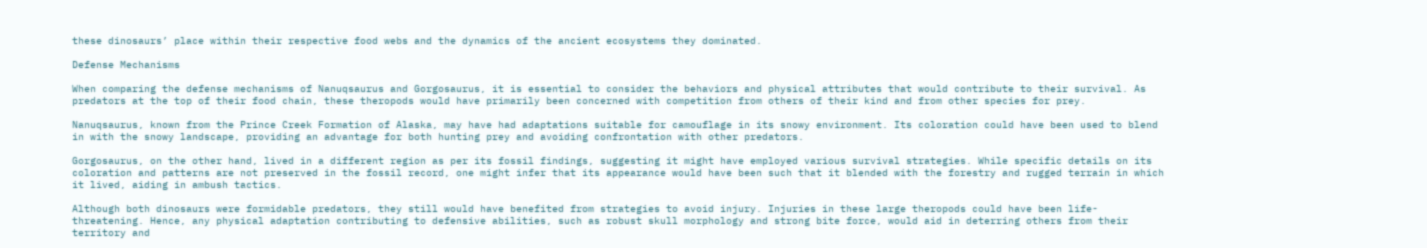these dinosaurs’ place within their respective food webs and the dynamics of the ancient ecosystems they dominated.

Defense Mechanisms

When comparing the defense mechanisms of Nanuqsaurus and Gorgosaurus, it is essential to consider the behaviors and physical attributes that would contribute to their survival. As predators at the top of their food chain, these theropods would have primarily been concerned with competition from others of their kind and from other species for prey.

Nanuqsaurus, known from the Prince Creek Formation of Alaska, may have had adaptations suitable for camouflage in its snowy environment. Its coloration could have been used to blend in with the snowy landscape, providing an advantage for both hunting prey and avoiding confrontation with other predators.

Gorgosaurus, on the other hand, lived in a different region as per its fossil findings, suggesting it might have employed various survival strategies. While specific details on its coloration and patterns are not preserved in the fossil record, one might infer that its appearance would have been such that it blended with the forestry and rugged terrain in which it lived, aiding in ambush tactics.

Although both dinosaurs were formidable predators, they still would have benefited from strategies to avoid injury. Injuries in these large theropods could have been life-threatening. Hence, any physical adaptation contributing to defensive abilities, such as robust skull morphology and strong bite force, would aid in deterring others from their territory and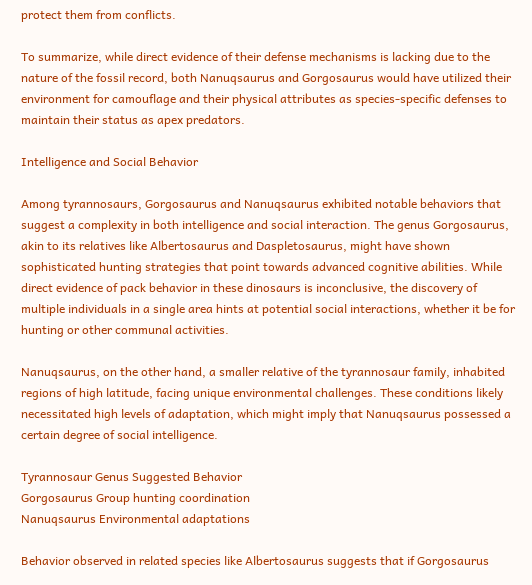protect them from conflicts.

To summarize, while direct evidence of their defense mechanisms is lacking due to the nature of the fossil record, both Nanuqsaurus and Gorgosaurus would have utilized their environment for camouflage and their physical attributes as species-specific defenses to maintain their status as apex predators.

Intelligence and Social Behavior

Among tyrannosaurs, Gorgosaurus and Nanuqsaurus exhibited notable behaviors that suggest a complexity in both intelligence and social interaction. The genus Gorgosaurus, akin to its relatives like Albertosaurus and Daspletosaurus, might have shown sophisticated hunting strategies that point towards advanced cognitive abilities. While direct evidence of pack behavior in these dinosaurs is inconclusive, the discovery of multiple individuals in a single area hints at potential social interactions, whether it be for hunting or other communal activities.

Nanuqsaurus, on the other hand, a smaller relative of the tyrannosaur family, inhabited regions of high latitude, facing unique environmental challenges. These conditions likely necessitated high levels of adaptation, which might imply that Nanuqsaurus possessed a certain degree of social intelligence.

Tyrannosaur Genus Suggested Behavior
Gorgosaurus Group hunting coordination
Nanuqsaurus Environmental adaptations

Behavior observed in related species like Albertosaurus suggests that if Gorgosaurus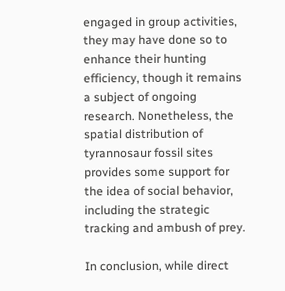engaged in group activities, they may have done so to enhance their hunting efficiency, though it remains a subject of ongoing research. Nonetheless, the spatial distribution of tyrannosaur fossil sites provides some support for the idea of social behavior, including the strategic tracking and ambush of prey.

In conclusion, while direct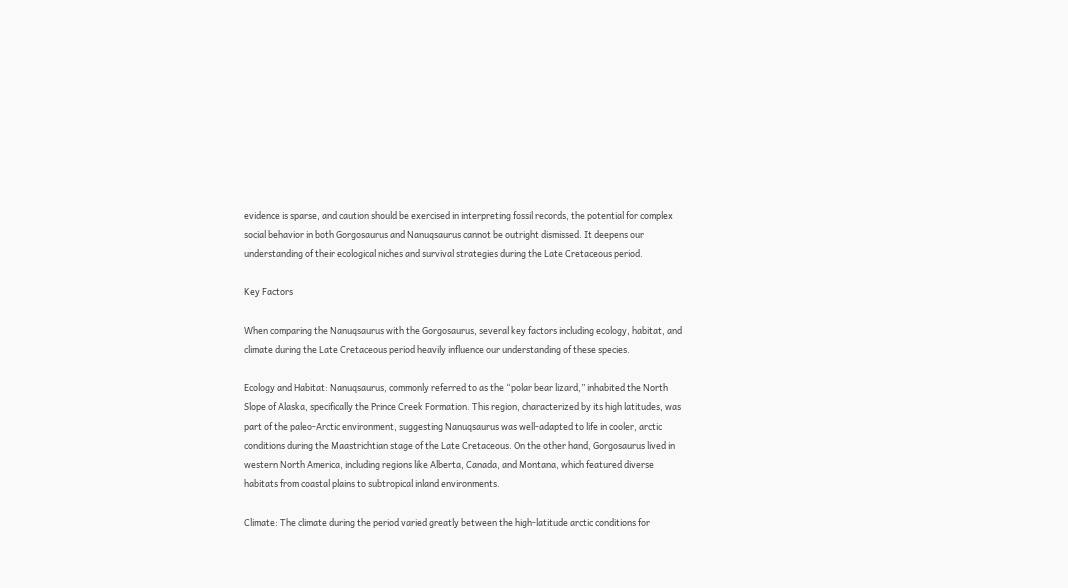evidence is sparse, and caution should be exercised in interpreting fossil records, the potential for complex social behavior in both Gorgosaurus and Nanuqsaurus cannot be outright dismissed. It deepens our understanding of their ecological niches and survival strategies during the Late Cretaceous period.

Key Factors

When comparing the Nanuqsaurus with the Gorgosaurus, several key factors including ecology, habitat, and climate during the Late Cretaceous period heavily influence our understanding of these species.

Ecology and Habitat: Nanuqsaurus, commonly referred to as the “polar bear lizard,” inhabited the North Slope of Alaska, specifically the Prince Creek Formation. This region, characterized by its high latitudes, was part of the paleo-Arctic environment, suggesting Nanuqsaurus was well-adapted to life in cooler, arctic conditions during the Maastrichtian stage of the Late Cretaceous. On the other hand, Gorgosaurus lived in western North America, including regions like Alberta, Canada, and Montana, which featured diverse habitats from coastal plains to subtropical inland environments.

Climate: The climate during the period varied greatly between the high-latitude arctic conditions for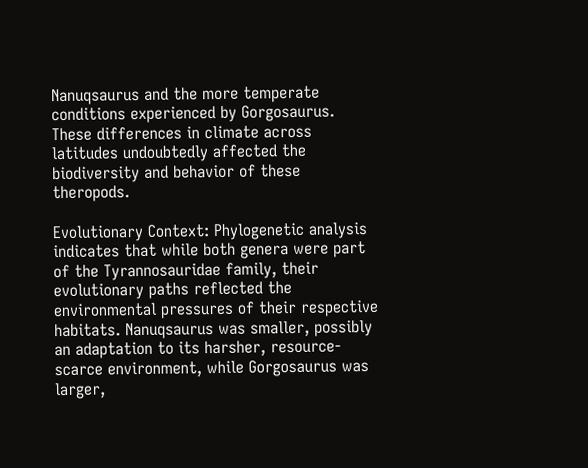Nanuqsaurus and the more temperate conditions experienced by Gorgosaurus. These differences in climate across latitudes undoubtedly affected the biodiversity and behavior of these theropods.

Evolutionary Context: Phylogenetic analysis indicates that while both genera were part of the Tyrannosauridae family, their evolutionary paths reflected the environmental pressures of their respective habitats. Nanuqsaurus was smaller, possibly an adaptation to its harsher, resource-scarce environment, while Gorgosaurus was larger,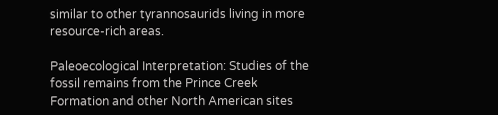similar to other tyrannosaurids living in more resource-rich areas.

Paleoecological Interpretation: Studies of the fossil remains from the Prince Creek Formation and other North American sites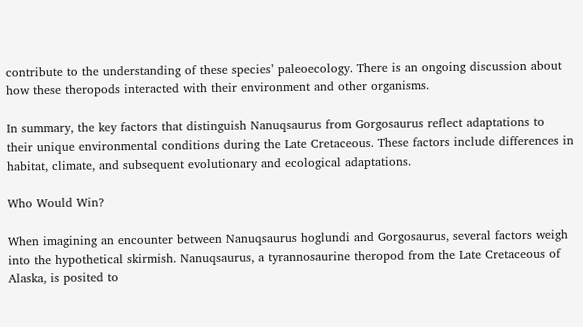contribute to the understanding of these species’ paleoecology. There is an ongoing discussion about how these theropods interacted with their environment and other organisms.

In summary, the key factors that distinguish Nanuqsaurus from Gorgosaurus reflect adaptations to their unique environmental conditions during the Late Cretaceous. These factors include differences in habitat, climate, and subsequent evolutionary and ecological adaptations.

Who Would Win?

When imagining an encounter between Nanuqsaurus hoglundi and Gorgosaurus, several factors weigh into the hypothetical skirmish. Nanuqsaurus, a tyrannosaurine theropod from the Late Cretaceous of Alaska, is posited to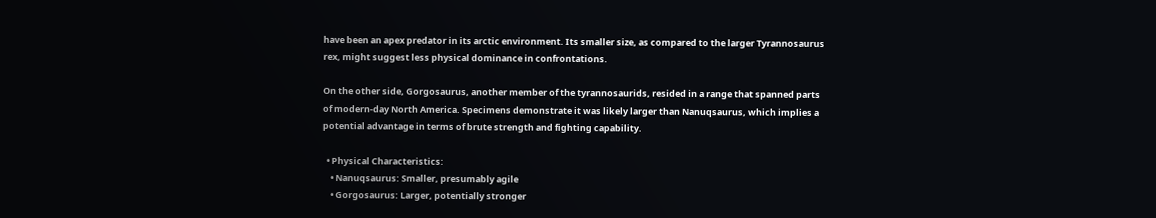have been an apex predator in its arctic environment. Its smaller size, as compared to the larger Tyrannosaurus rex, might suggest less physical dominance in confrontations.

On the other side, Gorgosaurus, another member of the tyrannosaurids, resided in a range that spanned parts of modern-day North America. Specimens demonstrate it was likely larger than Nanuqsaurus, which implies a potential advantage in terms of brute strength and fighting capability.

  • Physical Characteristics:
    • Nanuqsaurus: Smaller, presumably agile
    • Gorgosaurus: Larger, potentially stronger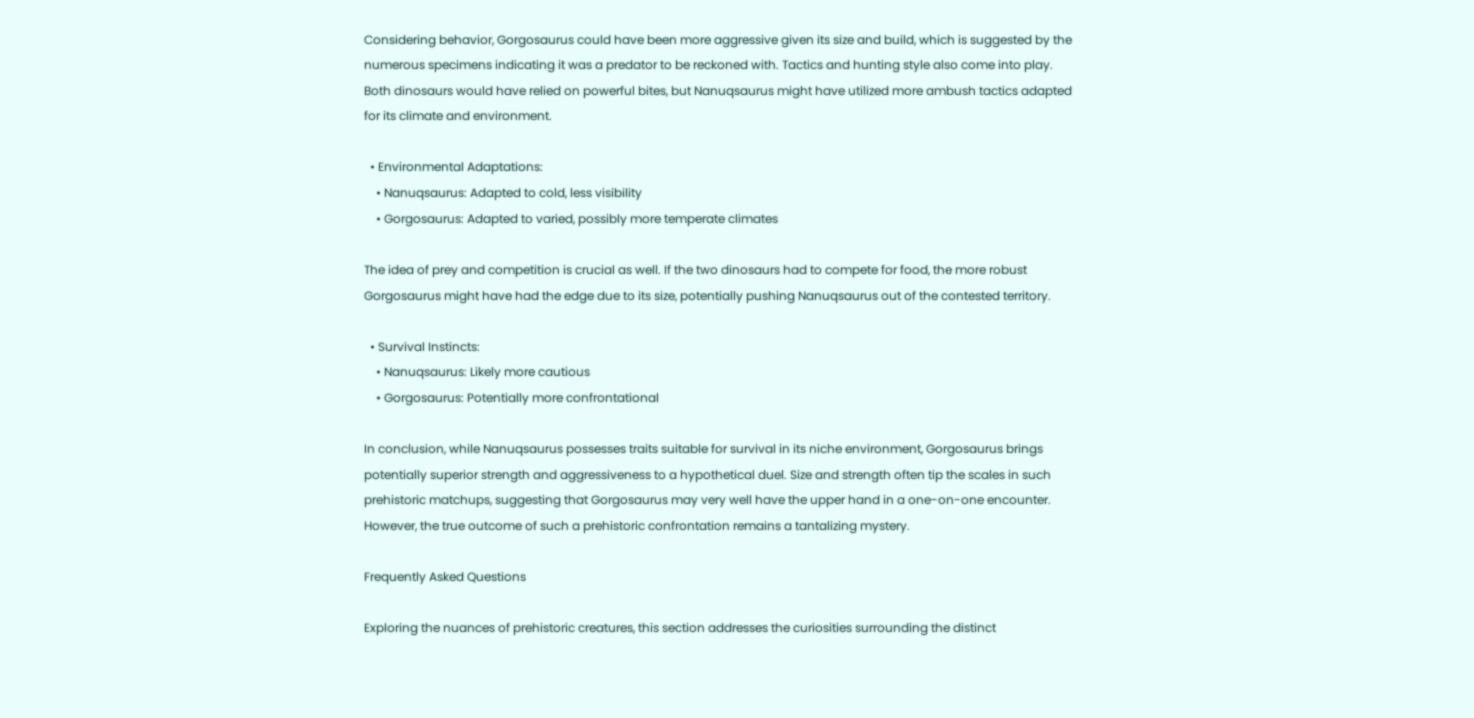Considering behavior, Gorgosaurus could have been more aggressive given its size and build, which is suggested by the numerous specimens indicating it was a predator to be reckoned with. Tactics and hunting style also come into play. Both dinosaurs would have relied on powerful bites, but Nanuqsaurus might have utilized more ambush tactics adapted for its climate and environment.

  • Environmental Adaptations:
    • Nanuqsaurus: Adapted to cold, less visibility
    • Gorgosaurus: Adapted to varied, possibly more temperate climates

The idea of prey and competition is crucial as well. If the two dinosaurs had to compete for food, the more robust Gorgosaurus might have had the edge due to its size, potentially pushing Nanuqsaurus out of the contested territory.

  • Survival Instincts:
    • Nanuqsaurus: Likely more cautious
    • Gorgosaurus: Potentially more confrontational

In conclusion, while Nanuqsaurus possesses traits suitable for survival in its niche environment, Gorgosaurus brings potentially superior strength and aggressiveness to a hypothetical duel. Size and strength often tip the scales in such prehistoric matchups, suggesting that Gorgosaurus may very well have the upper hand in a one-on-one encounter. However, the true outcome of such a prehistoric confrontation remains a tantalizing mystery.

Frequently Asked Questions

Exploring the nuances of prehistoric creatures, this section addresses the curiosities surrounding the distinct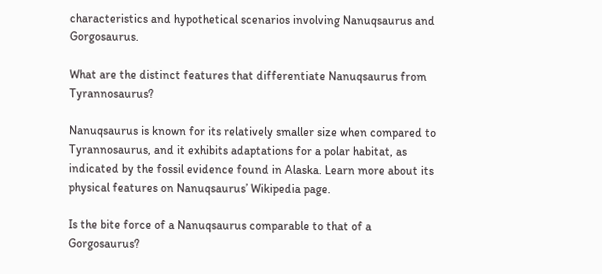characteristics and hypothetical scenarios involving Nanuqsaurus and Gorgosaurus.

What are the distinct features that differentiate Nanuqsaurus from Tyrannosaurus?

Nanuqsaurus is known for its relatively smaller size when compared to Tyrannosaurus, and it exhibits adaptations for a polar habitat, as indicated by the fossil evidence found in Alaska. Learn more about its physical features on Nanuqsaurus’ Wikipedia page.

Is the bite force of a Nanuqsaurus comparable to that of a Gorgosaurus?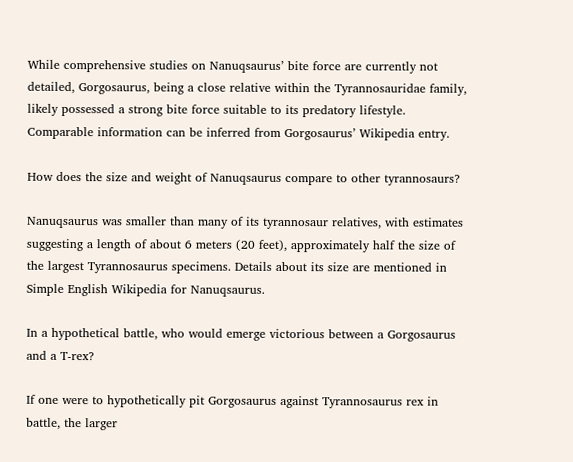While comprehensive studies on Nanuqsaurus’ bite force are currently not detailed, Gorgosaurus, being a close relative within the Tyrannosauridae family, likely possessed a strong bite force suitable to its predatory lifestyle. Comparable information can be inferred from Gorgosaurus’ Wikipedia entry.

How does the size and weight of Nanuqsaurus compare to other tyrannosaurs?

Nanuqsaurus was smaller than many of its tyrannosaur relatives, with estimates suggesting a length of about 6 meters (20 feet), approximately half the size of the largest Tyrannosaurus specimens. Details about its size are mentioned in Simple English Wikipedia for Nanuqsaurus.

In a hypothetical battle, who would emerge victorious between a Gorgosaurus and a T-rex?

If one were to hypothetically pit Gorgosaurus against Tyrannosaurus rex in battle, the larger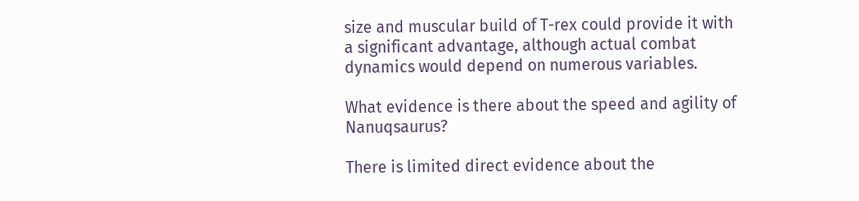size and muscular build of T-rex could provide it with a significant advantage, although actual combat dynamics would depend on numerous variables.

What evidence is there about the speed and agility of Nanuqsaurus?

There is limited direct evidence about the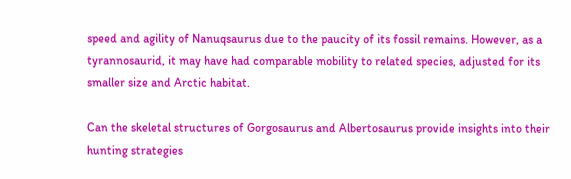speed and agility of Nanuqsaurus due to the paucity of its fossil remains. However, as a tyrannosaurid, it may have had comparable mobility to related species, adjusted for its smaller size and Arctic habitat.

Can the skeletal structures of Gorgosaurus and Albertosaurus provide insights into their hunting strategies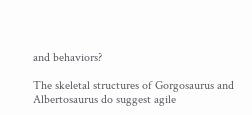and behaviors?

The skeletal structures of Gorgosaurus and Albertosaurus do suggest agile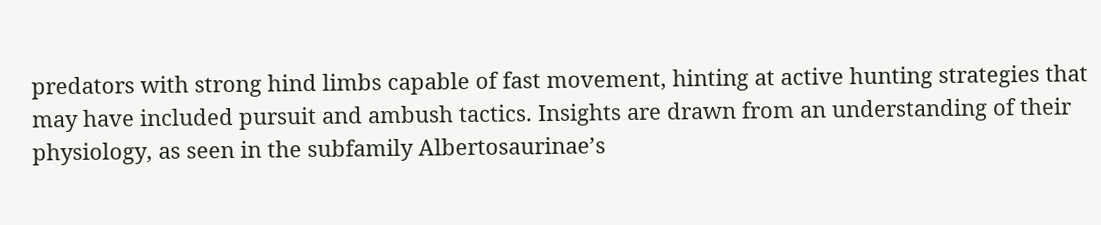predators with strong hind limbs capable of fast movement, hinting at active hunting strategies that may have included pursuit and ambush tactics. Insights are drawn from an understanding of their physiology, as seen in the subfamily Albertosaurinae’s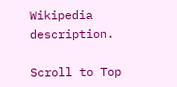Wikipedia description.

Scroll to Top